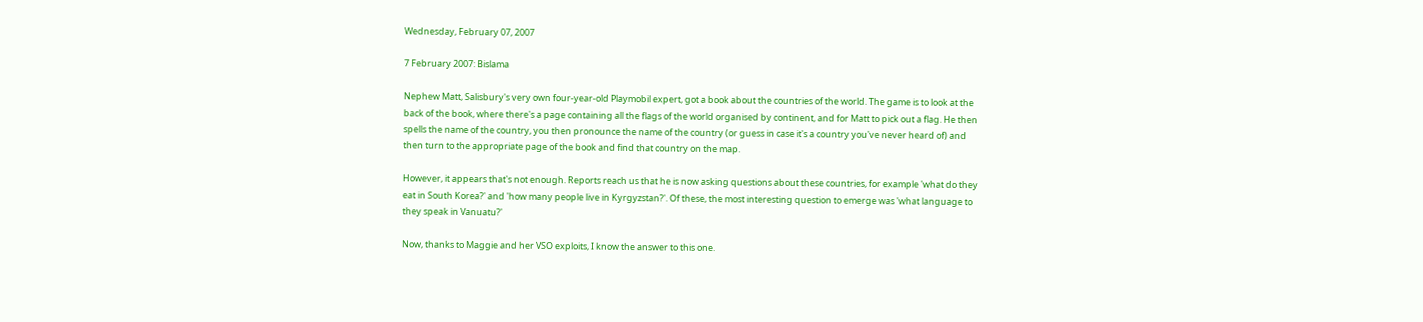Wednesday, February 07, 2007

7 February 2007: Bislama

Nephew Matt, Salisbury's very own four-year-old Playmobil expert, got a book about the countries of the world. The game is to look at the back of the book, where there's a page containing all the flags of the world organised by continent, and for Matt to pick out a flag. He then spells the name of the country, you then pronounce the name of the country (or guess in case it's a country you've never heard of) and then turn to the appropriate page of the book and find that country on the map.

However, it appears that's not enough. Reports reach us that he is now asking questions about these countries, for example 'what do they eat in South Korea?' and 'how many people live in Kyrgyzstan?'. Of these, the most interesting question to emerge was 'what language to they speak in Vanuatu?'

Now, thanks to Maggie and her VSO exploits, I know the answer to this one.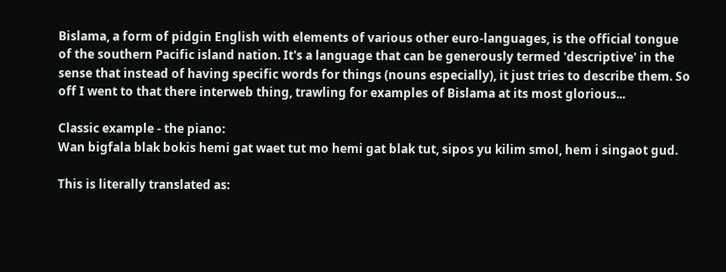Bislama, a form of pidgin English with elements of various other euro-languages, is the official tongue of the southern Pacific island nation. It's a language that can be generously termed 'descriptive' in the sense that instead of having specific words for things (nouns especially), it just tries to describe them. So off I went to that there interweb thing, trawling for examples of Bislama at its most glorious...

Classic example - the piano:
Wan bigfala blak bokis hemi gat waet tut mo hemi gat blak tut, sipos yu kilim smol, hem i singaot gud.

This is literally translated as: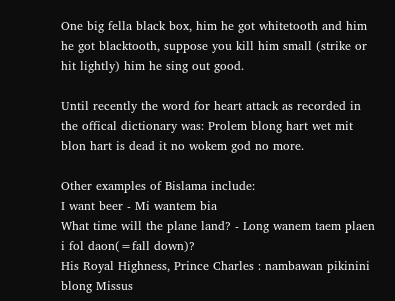One big fella black box, him he got whitetooth and him he got blacktooth, suppose you kill him small (strike or hit lightly) him he sing out good.

Until recently the word for heart attack as recorded in the offical dictionary was: Prolem blong hart wet mit blon hart is dead it no wokem god no more.

Other examples of Bislama include:
I want beer - Mi wantem bia
What time will the plane land? - Long wanem taem plaen i fol daon(=fall down)?
His Royal Highness, Prince Charles : nambawan pikinini blong Missus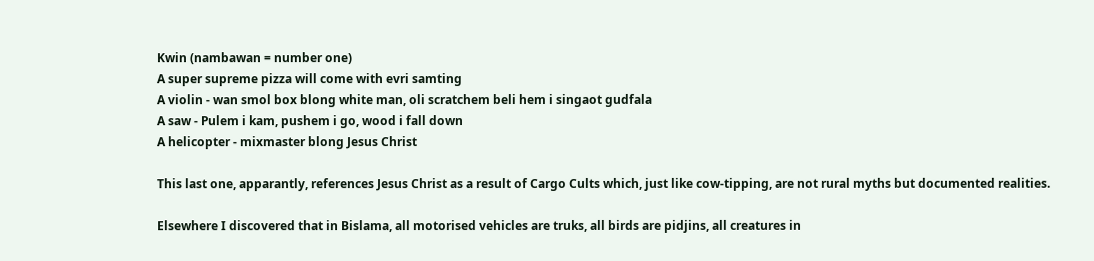Kwin (nambawan = number one)
A super supreme pizza will come with evri samting
A violin - wan smol box blong white man, oli scratchem beli hem i singaot gudfala
A saw - Pulem i kam, pushem i go, wood i fall down
A helicopter - mixmaster blong Jesus Christ

This last one, apparantly, references Jesus Christ as a result of Cargo Cults which, just like cow-tipping, are not rural myths but documented realities.

Elsewhere I discovered that in Bislama, all motorised vehicles are truks, all birds are pidjins, all creatures in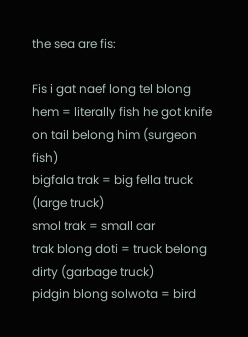the sea are fis:

Fis i gat naef long tel blong hem = literally fish he got knife on tail belong him (surgeon fish)
bigfala trak = big fella truck (large truck)
smol trak = small car
trak blong doti = truck belong dirty (garbage truck)
pidgin blong solwota = bird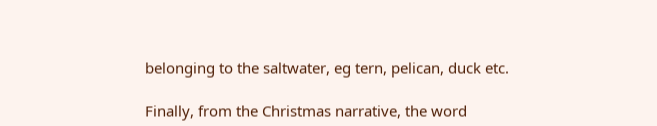belonging to the saltwater, eg tern, pelican, duck etc.

Finally, from the Christmas narrative, the word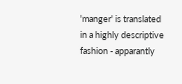'manger' is translated in a highly descriptive fashion - apparantly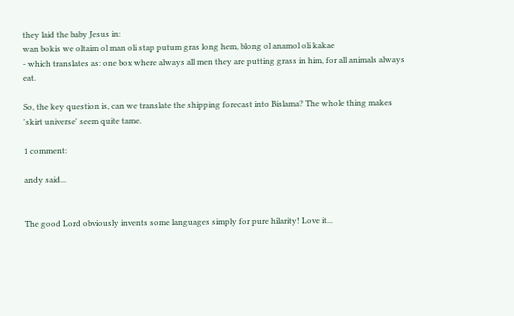they laid the baby Jesus in:
wan bokis we oltaim ol man oli stap putum gras long hem, blong ol anamol oli kakae
- which translates as: one box where always all men they are putting grass in him, for all animals always eat.

So, the key question is, can we translate the shipping forecast into Bislama? The whole thing makes 'skirt universe' seem quite tame.

1 comment:

andy said...


The good Lord obviously invents some languages simply for pure hilarity! Love it...